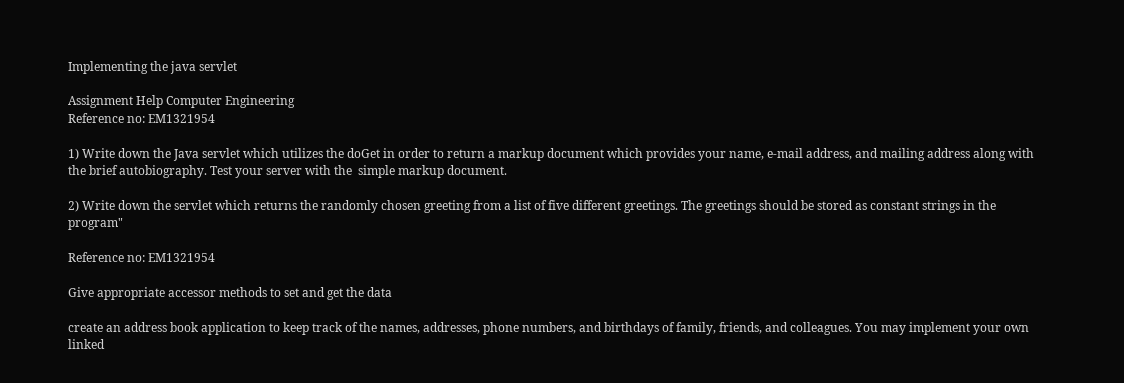Implementing the java servlet

Assignment Help Computer Engineering
Reference no: EM1321954

1) Write down the Java servlet which utilizes the doGet in order to return a markup document which provides your name, e-mail address, and mailing address along with the brief autobiography. Test your server with the  simple markup document.

2) Write down the servlet which returns the randomly chosen greeting from a list of five different greetings. The greetings should be stored as constant strings in the program"

Reference no: EM1321954

Give appropriate accessor methods to set and get the data

create an address book application to keep track of the names, addresses, phone numbers, and birthdays of family, friends, and colleagues. You may implement your own linked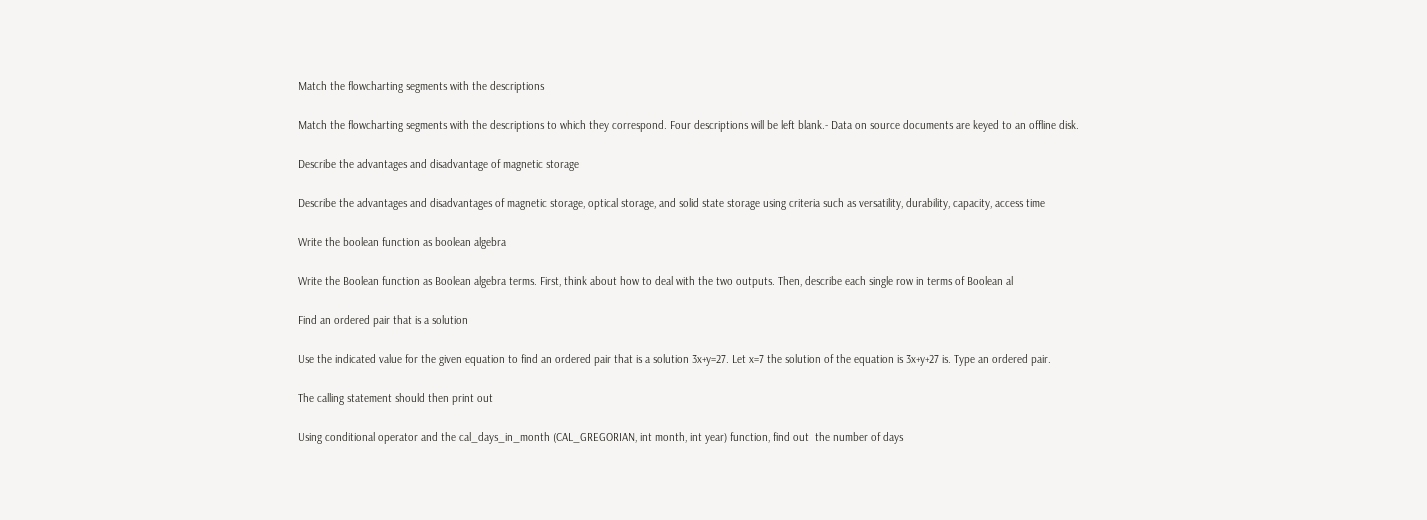Match the flowcharting segments with the descriptions

Match the flowcharting segments with the descriptions to which they correspond. Four descriptions will be left blank.- Data on source documents are keyed to an offline disk.

Describe the advantages and disadvantage of magnetic storage

Describe the advantages and disadvantages of magnetic storage, optical storage, and solid state storage using criteria such as versatility, durability, capacity, access time

Write the boolean function as boolean algebra

Write the Boolean function as Boolean algebra terms. First, think about how to deal with the two outputs. Then, describe each single row in terms of Boolean al

Find an ordered pair that is a solution

Use the indicated value for the given equation to find an ordered pair that is a solution 3x+y=27. Let x=7 the solution of the equation is 3x+y+27 is. Type an ordered pair.

The calling statement should then print out

Using conditional operator and the cal_days_in_month (CAL_GREGORIAN, int month, int year) function, find out  the number of days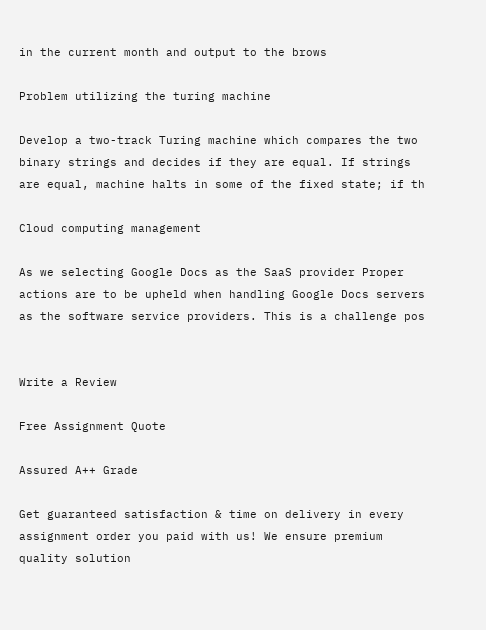in the current month and output to the brows

Problem utilizing the turing machine

Develop a two-track Turing machine which compares the two binary strings and decides if they are equal. If strings are equal, machine halts in some of the fixed state; if th

Cloud computing management

As we selecting Google Docs as the SaaS provider Proper actions are to be upheld when handling Google Docs servers as the software service providers. This is a challenge pos


Write a Review

Free Assignment Quote

Assured A++ Grade

Get guaranteed satisfaction & time on delivery in every assignment order you paid with us! We ensure premium quality solution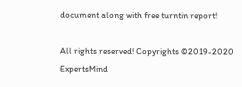document along with free turntin report!

All rights reserved! Copyrights ©2019-2020 ExpertsMind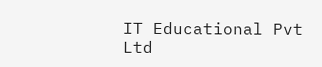IT Educational Pvt Ltd